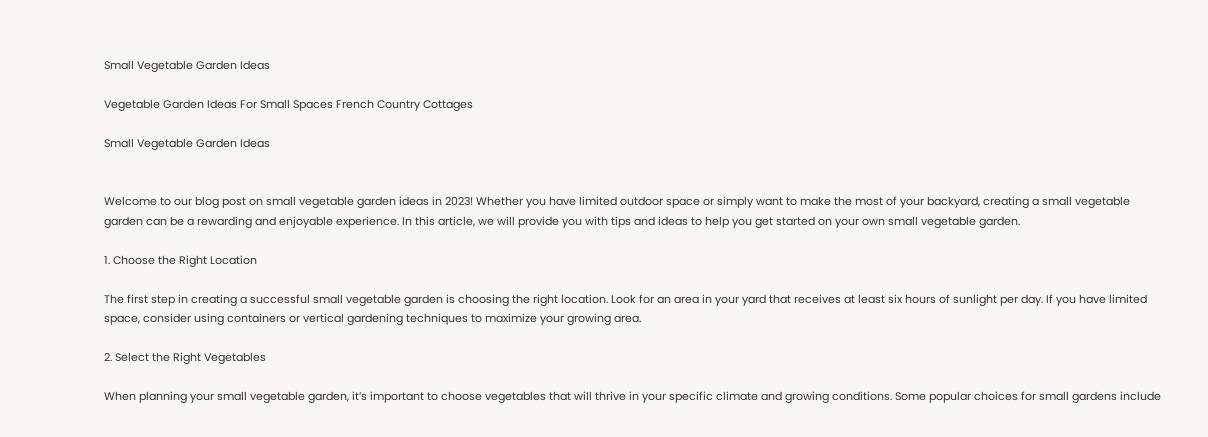Small Vegetable Garden Ideas

Vegetable Garden Ideas For Small Spaces French Country Cottages

Small Vegetable Garden Ideas


Welcome to our blog post on small vegetable garden ideas in 2023! Whether you have limited outdoor space or simply want to make the most of your backyard, creating a small vegetable garden can be a rewarding and enjoyable experience. In this article, we will provide you with tips and ideas to help you get started on your own small vegetable garden.

1. Choose the Right Location

The first step in creating a successful small vegetable garden is choosing the right location. Look for an area in your yard that receives at least six hours of sunlight per day. If you have limited space, consider using containers or vertical gardening techniques to maximize your growing area.

2. Select the Right Vegetables

When planning your small vegetable garden, it’s important to choose vegetables that will thrive in your specific climate and growing conditions. Some popular choices for small gardens include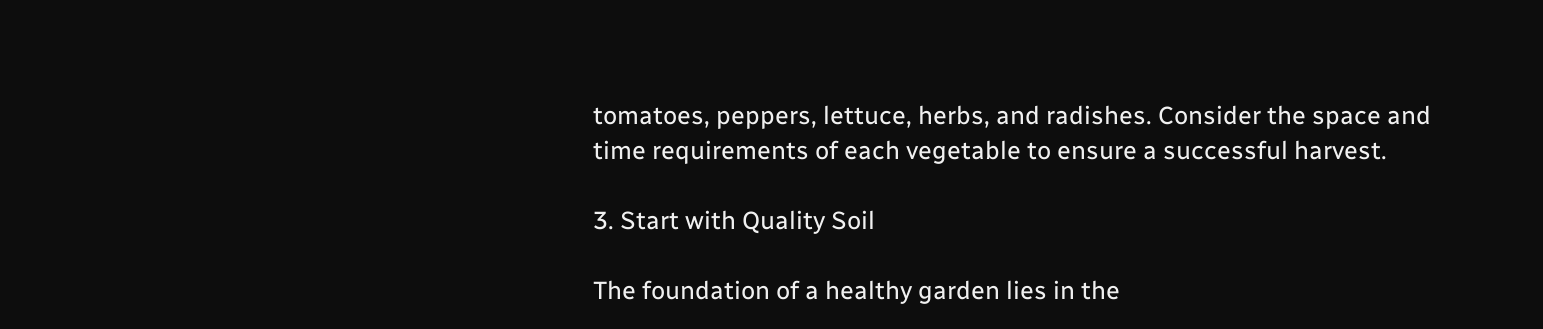tomatoes, peppers, lettuce, herbs, and radishes. Consider the space and time requirements of each vegetable to ensure a successful harvest.

3. Start with Quality Soil

The foundation of a healthy garden lies in the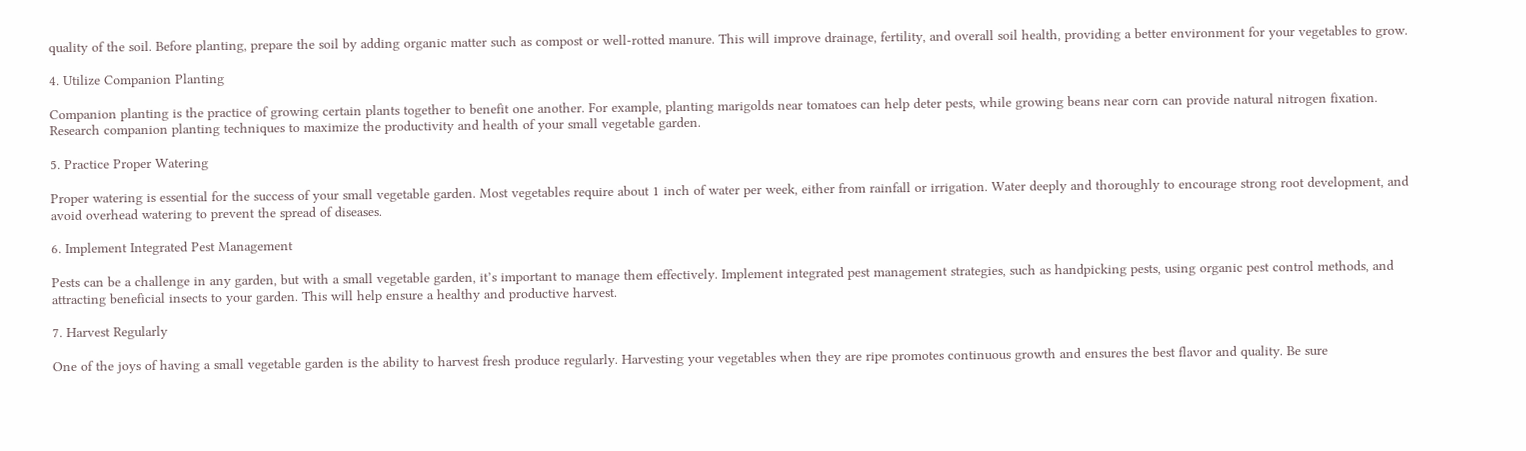quality of the soil. Before planting, prepare the soil by adding organic matter such as compost or well-rotted manure. This will improve drainage, fertility, and overall soil health, providing a better environment for your vegetables to grow.

4. Utilize Companion Planting

Companion planting is the practice of growing certain plants together to benefit one another. For example, planting marigolds near tomatoes can help deter pests, while growing beans near corn can provide natural nitrogen fixation. Research companion planting techniques to maximize the productivity and health of your small vegetable garden.

5. Practice Proper Watering

Proper watering is essential for the success of your small vegetable garden. Most vegetables require about 1 inch of water per week, either from rainfall or irrigation. Water deeply and thoroughly to encourage strong root development, and avoid overhead watering to prevent the spread of diseases.

6. Implement Integrated Pest Management

Pests can be a challenge in any garden, but with a small vegetable garden, it’s important to manage them effectively. Implement integrated pest management strategies, such as handpicking pests, using organic pest control methods, and attracting beneficial insects to your garden. This will help ensure a healthy and productive harvest.

7. Harvest Regularly

One of the joys of having a small vegetable garden is the ability to harvest fresh produce regularly. Harvesting your vegetables when they are ripe promotes continuous growth and ensures the best flavor and quality. Be sure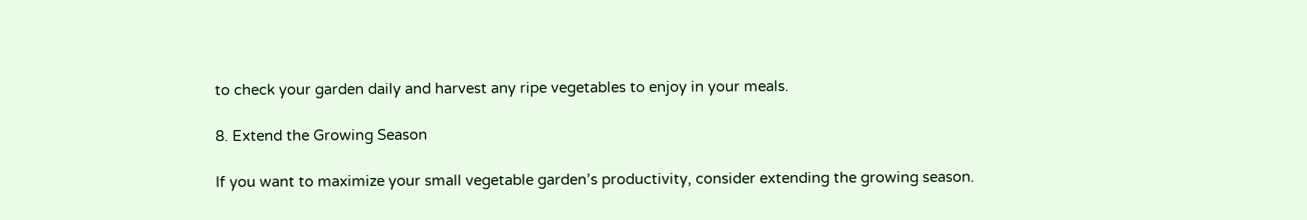to check your garden daily and harvest any ripe vegetables to enjoy in your meals.

8. Extend the Growing Season

If you want to maximize your small vegetable garden’s productivity, consider extending the growing season.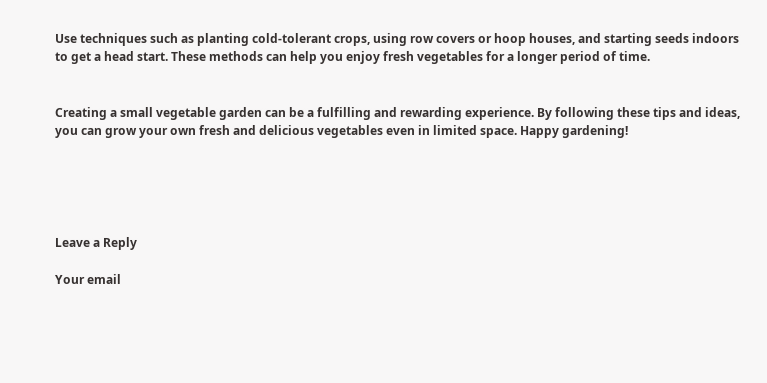Use techniques such as planting cold-tolerant crops, using row covers or hoop houses, and starting seeds indoors to get a head start. These methods can help you enjoy fresh vegetables for a longer period of time.


Creating a small vegetable garden can be a fulfilling and rewarding experience. By following these tips and ideas, you can grow your own fresh and delicious vegetables even in limited space. Happy gardening!





Leave a Reply

Your email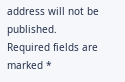address will not be published. Required fields are marked *